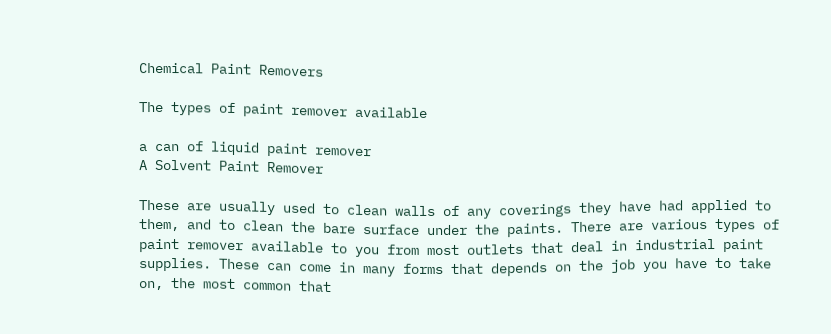Chemical Paint Removers

The types of paint remover available

a can of liquid paint remover
A Solvent Paint Remover

These are usually used to clean walls of any coverings they have had applied to them, and to clean the bare surface under the paints. There are various types of paint remover available to you from most outlets that deal in industrial paint supplies. These can come in many forms that depends on the job you have to take on, the most common that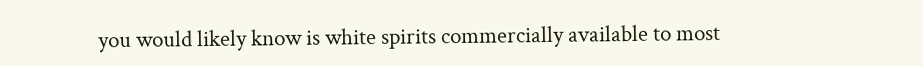you would likely know is white spirits commercially available to most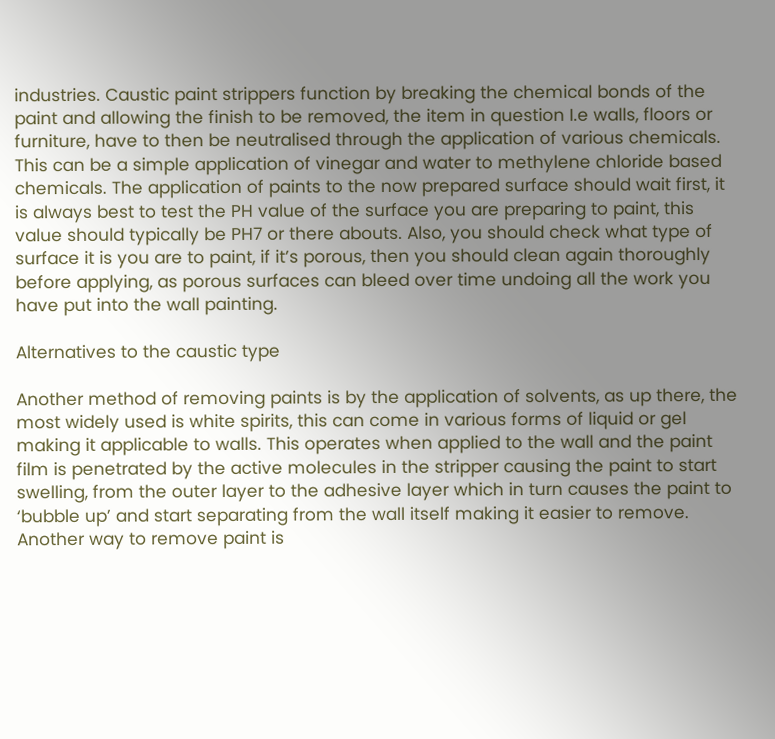industries. Caustic paint strippers function by breaking the chemical bonds of the paint and allowing the finish to be removed, the item in question I.e walls, floors or furniture, have to then be neutralised through the application of various chemicals. This can be a simple application of vinegar and water to methylene chloride based chemicals. The application of paints to the now prepared surface should wait first, it is always best to test the PH value of the surface you are preparing to paint, this value should typically be PH7 or there abouts. Also, you should check what type of surface it is you are to paint, if it’s porous, then you should clean again thoroughly before applying, as porous surfaces can bleed over time undoing all the work you have put into the wall painting.

Alternatives to the caustic type

Another method of removing paints is by the application of solvents, as up there, the most widely used is white spirits, this can come in various forms of liquid or gel making it applicable to walls. This operates when applied to the wall and the paint film is penetrated by the active molecules in the stripper causing the paint to start swelling, from the outer layer to the adhesive layer which in turn causes the paint to ‘bubble up’ and start separating from the wall itself making it easier to remove. Another way to remove paint is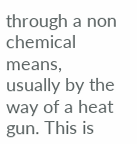through a non chemical means, usually by the way of a heat gun. This is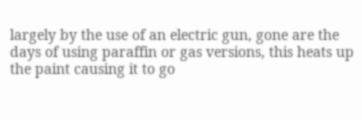largely by the use of an electric gun, gone are the days of using paraffin or gas versions, this heats up the paint causing it to go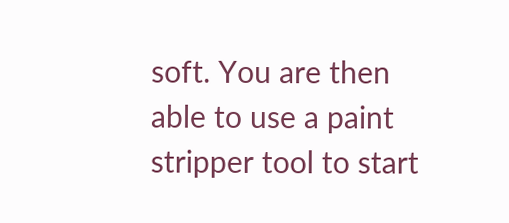soft. You are then able to use a paint stripper tool to start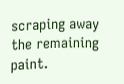scraping away the remaining paint.